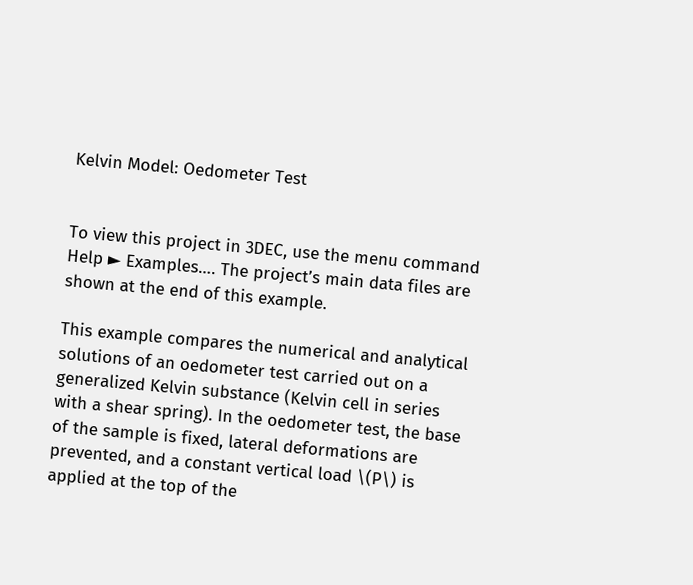Kelvin Model: Oedometer Test


To view this project in 3DEC, use the menu command Help ► Examples…. The project’s main data files are shown at the end of this example.

This example compares the numerical and analytical solutions of an oedometer test carried out on a generalized Kelvin substance (Kelvin cell in series with a shear spring). In the oedometer test, the base of the sample is fixed, lateral deformations are prevented, and a constant vertical load \(P\) is applied at the top of the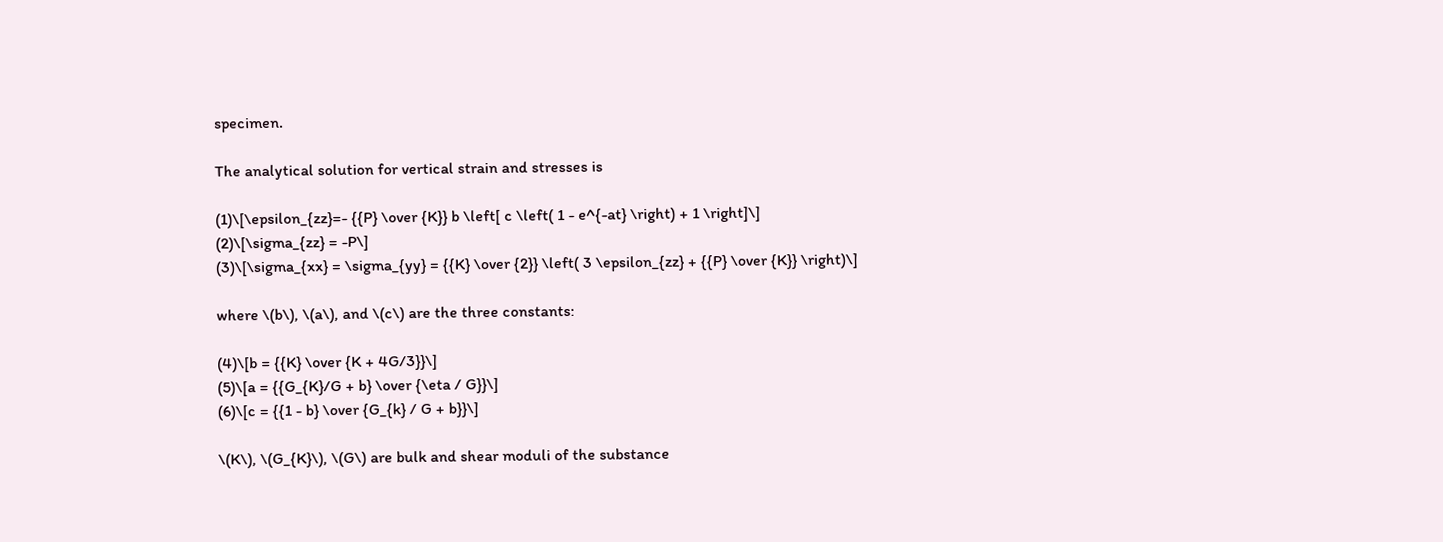specimen.

The analytical solution for vertical strain and stresses is

(1)\[\epsilon_{zz}=- {{P} \over {K}} b \left[ c \left( 1 - e^{-at} \right) + 1 \right]\]
(2)\[\sigma_{zz} = -P\]
(3)\[\sigma_{xx} = \sigma_{yy} = {{K} \over {2}} \left( 3 \epsilon_{zz} + {{P} \over {K}} \right)\]

where \(b\), \(a\), and \(c\) are the three constants:

(4)\[b = {{K} \over {K + 4G/3}}\]
(5)\[a = {{G_{K}/G + b} \over {\eta / G}}\]
(6)\[c = {{1 - b} \over {G_{k} / G + b}}\]

\(K\), \(G_{K}\), \(G\) are bulk and shear moduli of the substance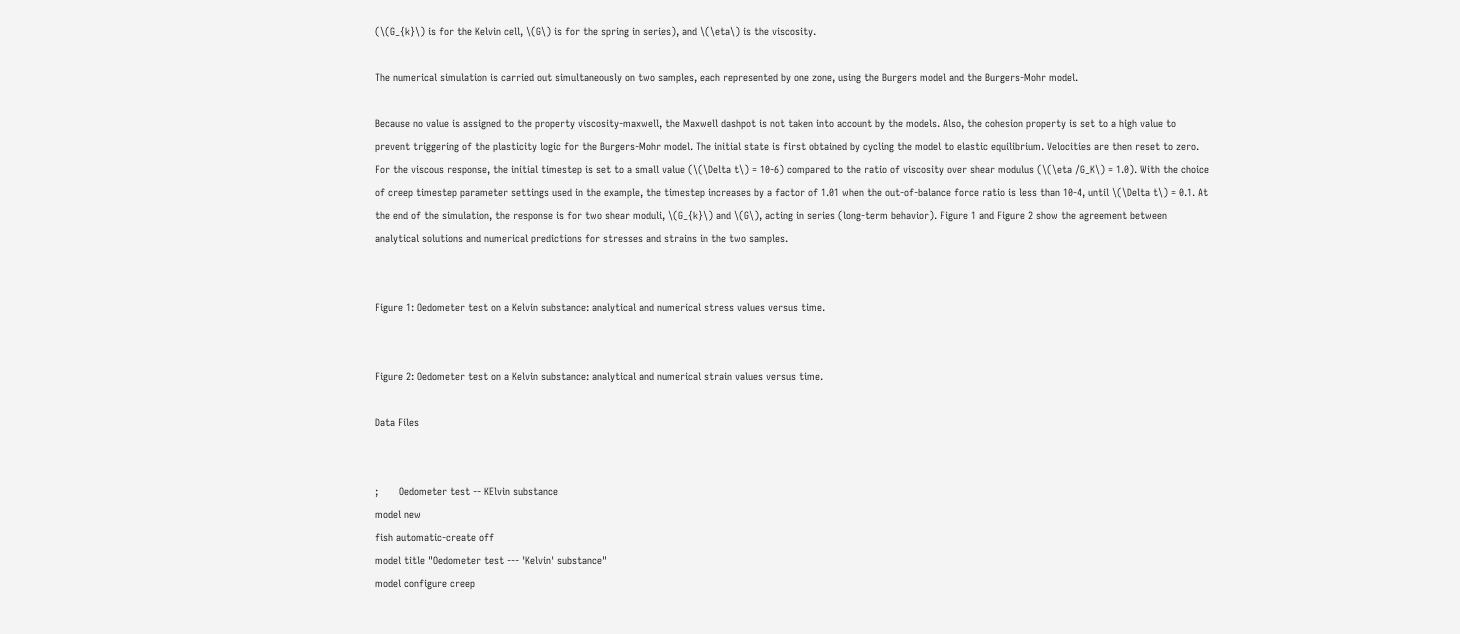(\(G_{k}\) is for the Kelvin cell, \(G\) is for the spring in series), and \(\eta\) is the viscosity.

The numerical simulation is carried out simultaneously on two samples, each represented by one zone, using the Burgers model and the Burgers-Mohr model.

Because no value is assigned to the property viscosity-maxwell, the Maxwell dashpot is not taken into account by the models. Also, the cohesion property is set to a high value to prevent triggering of the plasticity logic for the Burgers-Mohr model. The initial state is first obtained by cycling the model to elastic equilibrium. Velocities are then reset to zero. For the viscous response, the initial timestep is set to a small value (\(\Delta t\) = 10-6) compared to the ratio of viscosity over shear modulus (\(\eta /G_K\) = 1.0). With the choice of creep timestep parameter settings used in the example, the timestep increases by a factor of 1.01 when the out-of-balance force ratio is less than 10-4, until \(\Delta t\) = 0.1. At the end of the simulation, the response is for two shear moduli, \(G_{k}\) and \(G\), acting in series (long-term behavior). Figure 1 and Figure 2 show the agreement between analytical solutions and numerical predictions for stresses and strains in the two samples.


Figure 1: Oedometer test on a Kelvin substance: analytical and numerical stress values versus time.


Figure 2: Oedometer test on a Kelvin substance: analytical and numerical strain values versus time.

Data Files


;       Oedometer test -- KElvin substance
model new
fish automatic-create off
model title "Oedometer test --- 'Kelvin' substance"
model configure creep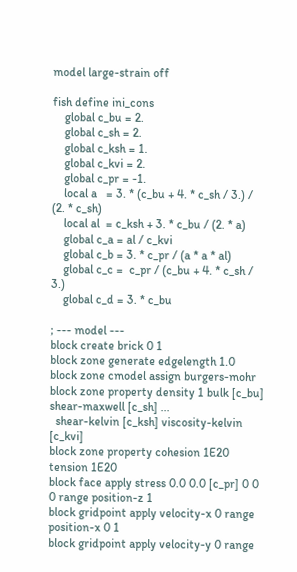model large-strain off

fish define ini_cons
    global c_bu = 2.
    global c_sh = 2.
    global c_ksh = 1.
    global c_kvi = 2.
    global c_pr = -1.
    local a   = 3. * (c_bu + 4. * c_sh / 3.) / (2. * c_sh)
    local al  = c_ksh + 3. * c_bu / (2. * a)
    global c_a = al / c_kvi
    global c_b = 3. * c_pr / (a * a * al)
    global c_c =  c_pr / (c_bu + 4. * c_sh / 3.)
    global c_d = 3. * c_bu

; --- model ---
block create brick 0 1
block zone generate edgelength 1.0
block zone cmodel assign burgers-mohr
block zone property density 1 bulk [c_bu] shear-maxwell [c_sh] ...
  shear-kelvin [c_ksh] viscosity-kelvin [c_kvi]
block zone property cohesion 1E20 tension 1E20
block face apply stress 0.0 0.0 [c_pr] 0 0 0 range position-z 1
block gridpoint apply velocity-x 0 range position-x 0 1
block gridpoint apply velocity-y 0 range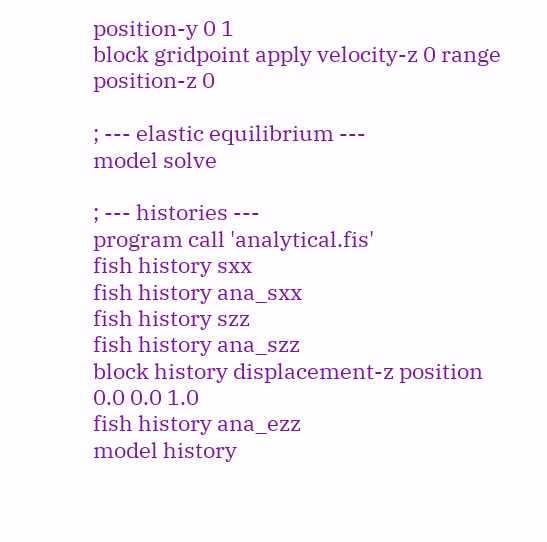position-y 0 1
block gridpoint apply velocity-z 0 range position-z 0

; --- elastic equilibrium ---
model solve

; --- histories ---
program call 'analytical.fis'
fish history sxx
fish history ana_sxx
fish history szz
fish history ana_szz
block history displacement-z position 0.0 0.0 1.0
fish history ana_ezz
model history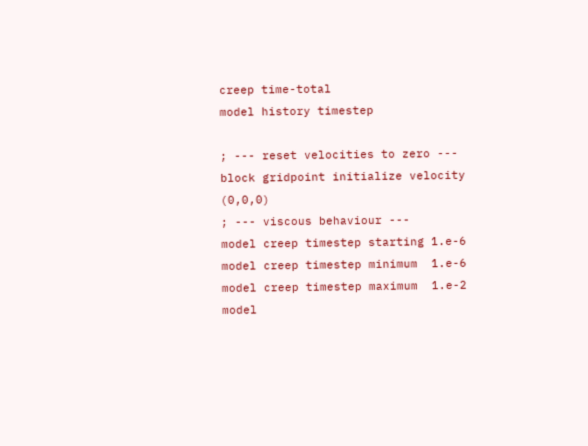creep time-total
model history timestep

; --- reset velocities to zero ---
block gridpoint initialize velocity (0,0,0)
; --- viscous behaviour ---
model creep timestep starting 1.e-6
model creep timestep minimum  1.e-6
model creep timestep maximum  1.e-2
model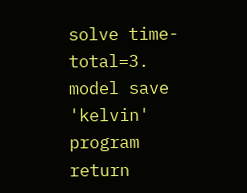solve time-total=3.
model save 'kelvin'
program return